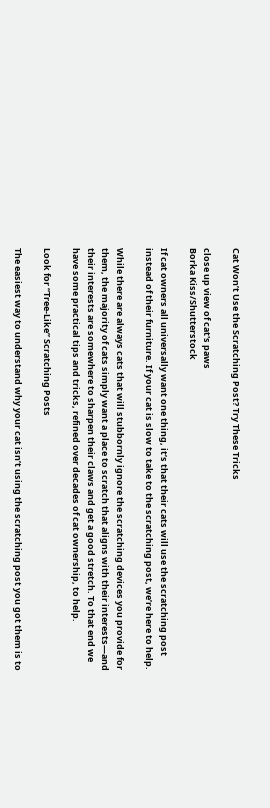Cat Won’t Use the Scratching Post? Try These Tricks

close up view of cat's paws
Borka Kiss/Shutterstock

If cat owners all universally want one thing, it’s that their cats will use the scratching post instead of their furniture. If your cat is slow to take to the scratching post, we’re here to help.

While there are always cats that will stubbornly ignore the scratching devices you provide for them, the majority of cats simply want a place to scratch that aligns with their interests—and their interests are somewhere to sharpen their claws and get a good stretch. To that end we have some practical tips and tricks, refined over decades of cat ownership, to help.

Look for “Tree-Like” Scratching Posts

The easiest way to understand why your cat isn’t using the scratching post you got them is to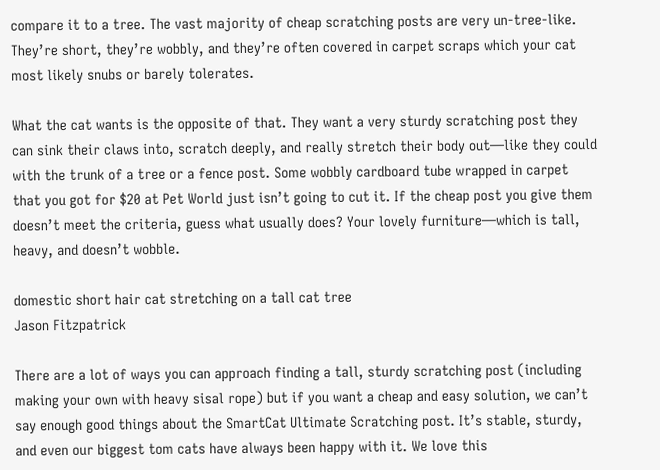compare it to a tree. The vast majority of cheap scratching posts are very un-tree-like. They’re short, they’re wobbly, and they’re often covered in carpet scraps which your cat most likely snubs or barely tolerates.

What the cat wants is the opposite of that. They want a very sturdy scratching post they can sink their claws into, scratch deeply, and really stretch their body out—like they could with the trunk of a tree or a fence post. Some wobbly cardboard tube wrapped in carpet that you got for $20 at Pet World just isn’t going to cut it. If the cheap post you give them doesn’t meet the criteria, guess what usually does? Your lovely furniture—which is tall, heavy, and doesn’t wobble.

domestic short hair cat stretching on a tall cat tree
Jason Fitzpatrick

There are a lot of ways you can approach finding a tall, sturdy scratching post (including making your own with heavy sisal rope) but if you want a cheap and easy solution, we can’t say enough good things about the SmartCat Ultimate Scratching post. It’s stable, sturdy, and even our biggest tom cats have always been happy with it. We love this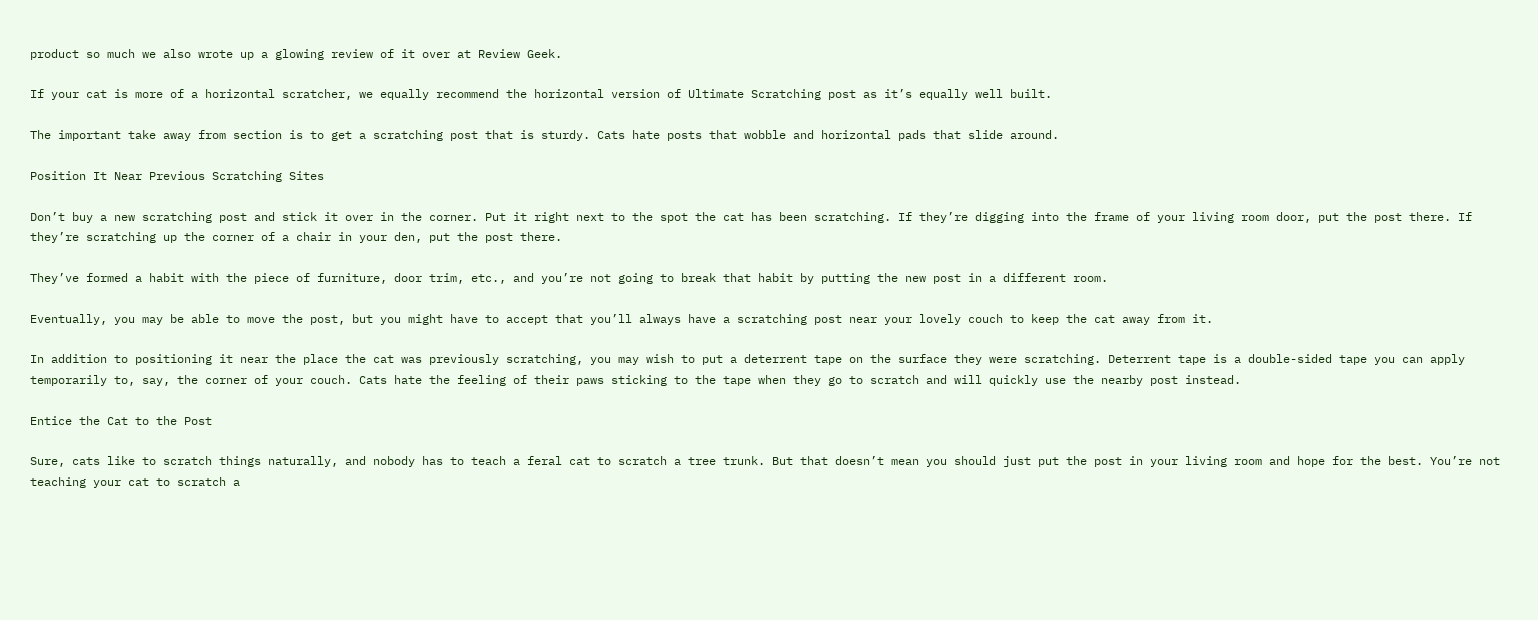product so much we also wrote up a glowing review of it over at Review Geek.

If your cat is more of a horizontal scratcher, we equally recommend the horizontal version of Ultimate Scratching post as it’s equally well built.

The important take away from section is to get a scratching post that is sturdy. Cats hate posts that wobble and horizontal pads that slide around.

Position It Near Previous Scratching Sites

Don’t buy a new scratching post and stick it over in the corner. Put it right next to the spot the cat has been scratching. If they’re digging into the frame of your living room door, put the post there. If they’re scratching up the corner of a chair in your den, put the post there.

They’ve formed a habit with the piece of furniture, door trim, etc., and you’re not going to break that habit by putting the new post in a different room.

Eventually, you may be able to move the post, but you might have to accept that you’ll always have a scratching post near your lovely couch to keep the cat away from it.

In addition to positioning it near the place the cat was previously scratching, you may wish to put a deterrent tape on the surface they were scratching. Deterrent tape is a double-sided tape you can apply temporarily to, say, the corner of your couch. Cats hate the feeling of their paws sticking to the tape when they go to scratch and will quickly use the nearby post instead.

Entice the Cat to the Post

Sure, cats like to scratch things naturally, and nobody has to teach a feral cat to scratch a tree trunk. But that doesn’t mean you should just put the post in your living room and hope for the best. You’re not teaching your cat to scratch a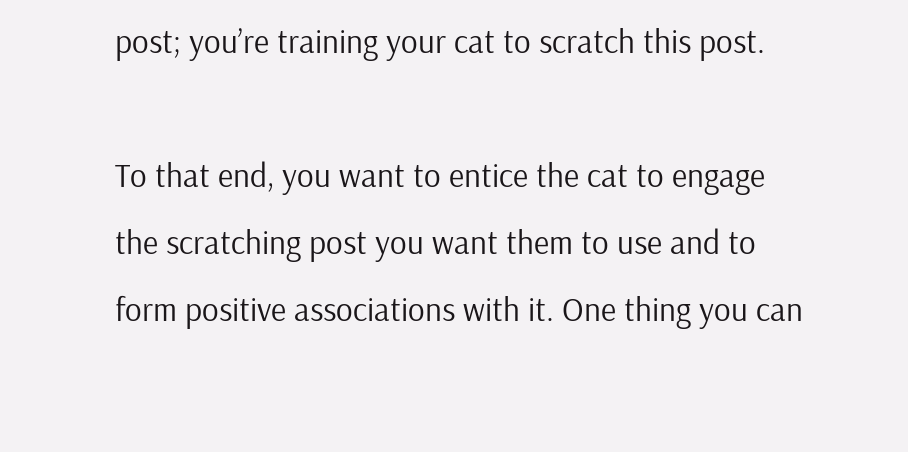post; you’re training your cat to scratch this post.

To that end, you want to entice the cat to engage the scratching post you want them to use and to form positive associations with it. One thing you can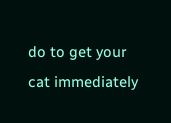do to get your cat immediately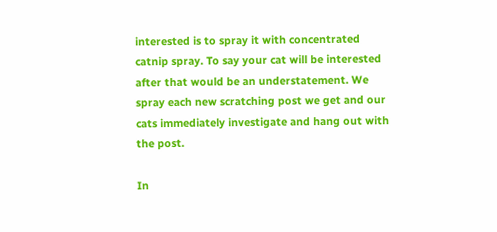interested is to spray it with concentrated catnip spray. To say your cat will be interested after that would be an understatement. We spray each new scratching post we get and our cats immediately investigate and hang out with the post.

In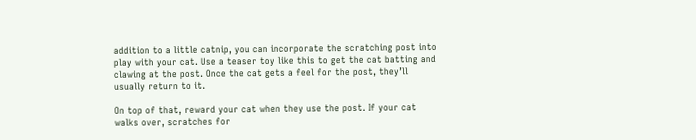addition to a little catnip, you can incorporate the scratching post into play with your cat. Use a teaser toy like this to get the cat batting and clawing at the post. Once the cat gets a feel for the post, they’ll usually return to it.

On top of that, reward your cat when they use the post. If your cat walks over, scratches for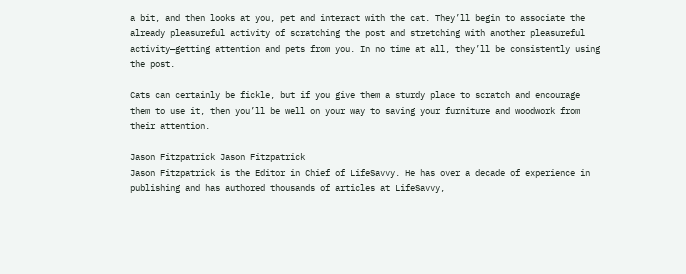a bit, and then looks at you, pet and interact with the cat. They’ll begin to associate the already pleasureful activity of scratching the post and stretching with another pleasureful activity—getting attention and pets from you. In no time at all, they’ll be consistently using the post.

Cats can certainly be fickle, but if you give them a sturdy place to scratch and encourage them to use it, then you’ll be well on your way to saving your furniture and woodwork from their attention.

Jason Fitzpatrick Jason Fitzpatrick
Jason Fitzpatrick is the Editor in Chief of LifeSavvy. He has over a decade of experience in publishing and has authored thousands of articles at LifeSavvy,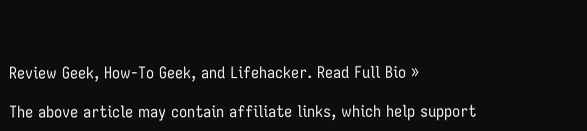Review Geek, How-To Geek, and Lifehacker. Read Full Bio »

The above article may contain affiliate links, which help support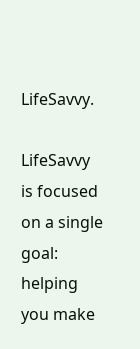LifeSavvy.

LifeSavvy is focused on a single goal: helping you make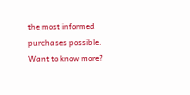the most informed purchases possible. Want to know more?